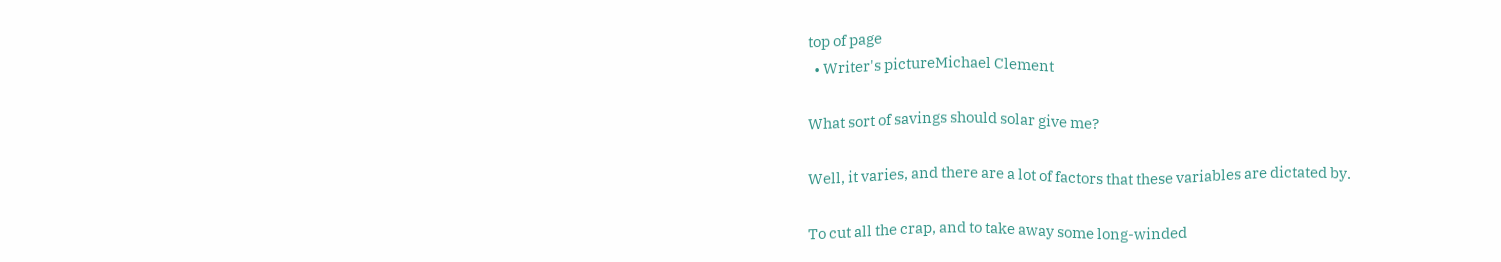top of page
  • Writer's pictureMichael Clement

What sort of savings should solar give me?

Well, it varies, and there are a lot of factors that these variables are dictated by.

To cut all the crap, and to take away some long-winded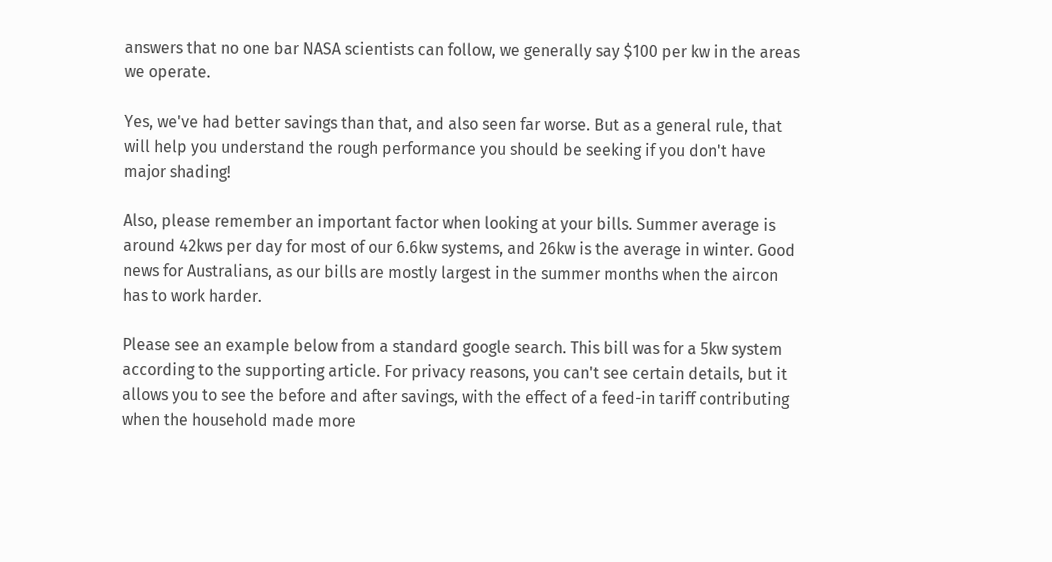answers that no one bar NASA scientists can follow, we generally say $100 per kw in the areas we operate.

Yes, we've had better savings than that, and also seen far worse. But as a general rule, that will help you understand the rough performance you should be seeking if you don't have major shading!

Also, please remember an important factor when looking at your bills. Summer average is around 42kws per day for most of our 6.6kw systems, and 26kw is the average in winter. Good news for Australians, as our bills are mostly largest in the summer months when the aircon has to work harder.

Please see an example below from a standard google search. This bill was for a 5kw system according to the supporting article. For privacy reasons, you can't see certain details, but it allows you to see the before and after savings, with the effect of a feed-in tariff contributing when the household made more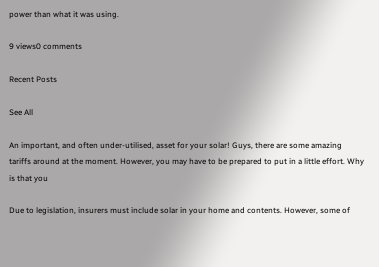power than what it was using.

9 views0 comments

Recent Posts

See All

An important, and often under-utilised, asset for your solar! Guys, there are some amazing tariffs around at the moment. However, you may have to be prepared to put in a little effort. Why is that you

Due to legislation, insurers must include solar in your home and contents. However, some of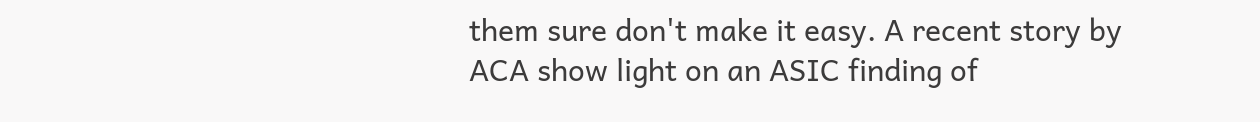them sure don't make it easy. A recent story by ACA show light on an ASIC finding of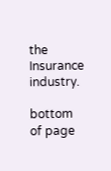the Insurance industry.

bottom of page